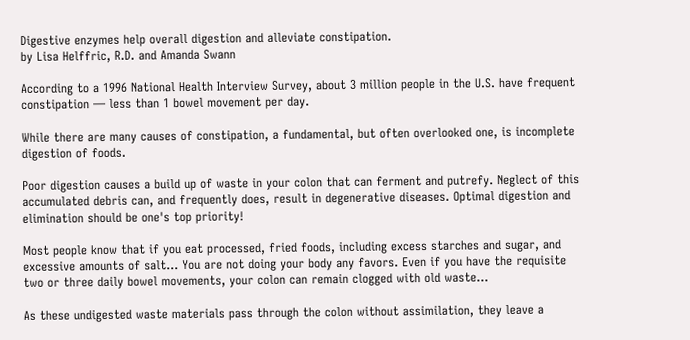Digestive enzymes help overall digestion and alleviate constipation.
by Lisa Helffric, R.D. and Amanda Swann

According to a 1996 National Health Interview Survey, about 3 million people in the U.S. have frequent constipation — less than 1 bowel movement per day.

While there are many causes of constipation, a fundamental, but often overlooked one, is incomplete digestion of foods.

Poor digestion causes a build up of waste in your colon that can ferment and putrefy. Neglect of this accumulated debris can, and frequently does, result in degenerative diseases. Optimal digestion and elimination should be one's top priority!

Most people know that if you eat processed, fried foods, including excess starches and sugar, and excessive amounts of salt... You are not doing your body any favors. Even if you have the requisite two or three daily bowel movements, your colon can remain clogged with old waste...

As these undigested waste materials pass through the colon without assimilation, they leave a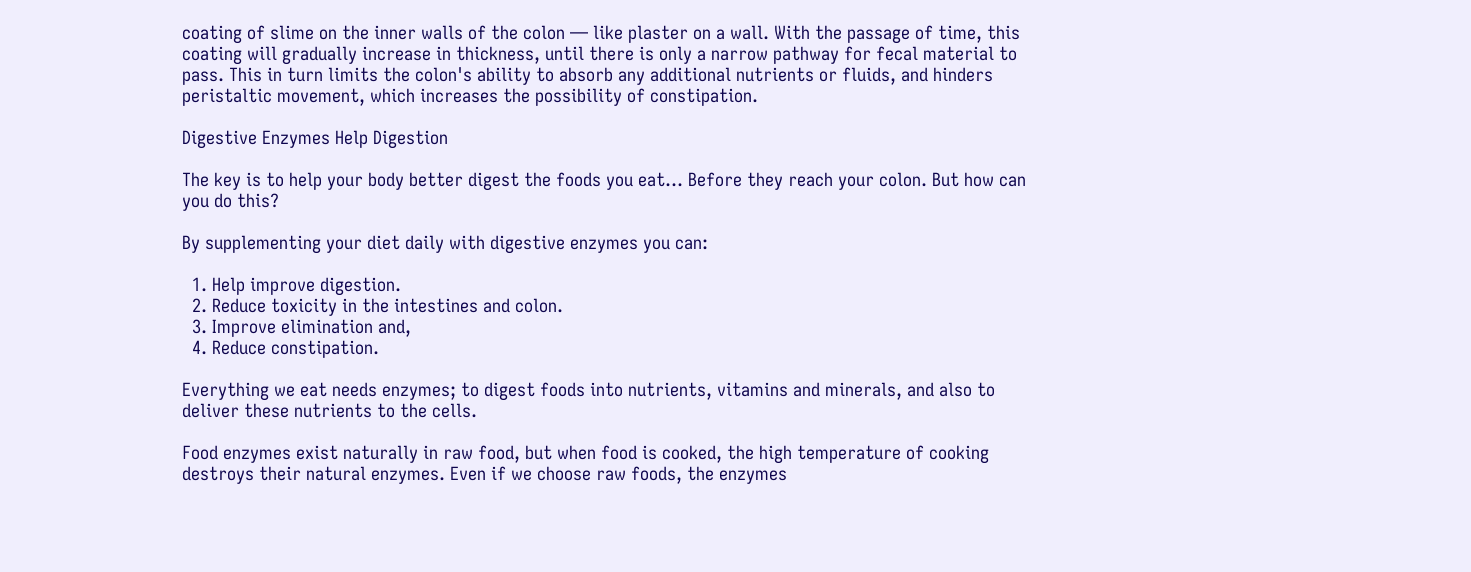coating of slime on the inner walls of the colon — like plaster on a wall. With the passage of time, this coating will gradually increase in thickness, until there is only a narrow pathway for fecal material to pass. This in turn limits the colon's ability to absorb any additional nutrients or fluids, and hinders peristaltic movement, which increases the possibility of constipation.

Digestive Enzymes Help Digestion

The key is to help your body better digest the foods you eat... Before they reach your colon. But how can you do this?

By supplementing your diet daily with digestive enzymes you can:

  1. Help improve digestion.
  2. Reduce toxicity in the intestines and colon.
  3. Improve elimination and,
  4. Reduce constipation.

Everything we eat needs enzymes; to digest foods into nutrients, vitamins and minerals, and also to deliver these nutrients to the cells.

Food enzymes exist naturally in raw food, but when food is cooked, the high temperature of cooking destroys their natural enzymes. Even if we choose raw foods, the enzymes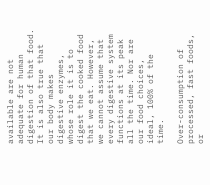available are not adequate for human digestion of that food. It is also true that our body makes digestive enzymes, whose role it is to digest the cooked food that we eat. However, we cannot assume that every digestive system functions at its peak all the time. Nor are our food choices, ideal, 100% of the time.

Over-consumption of processed, fast foods, or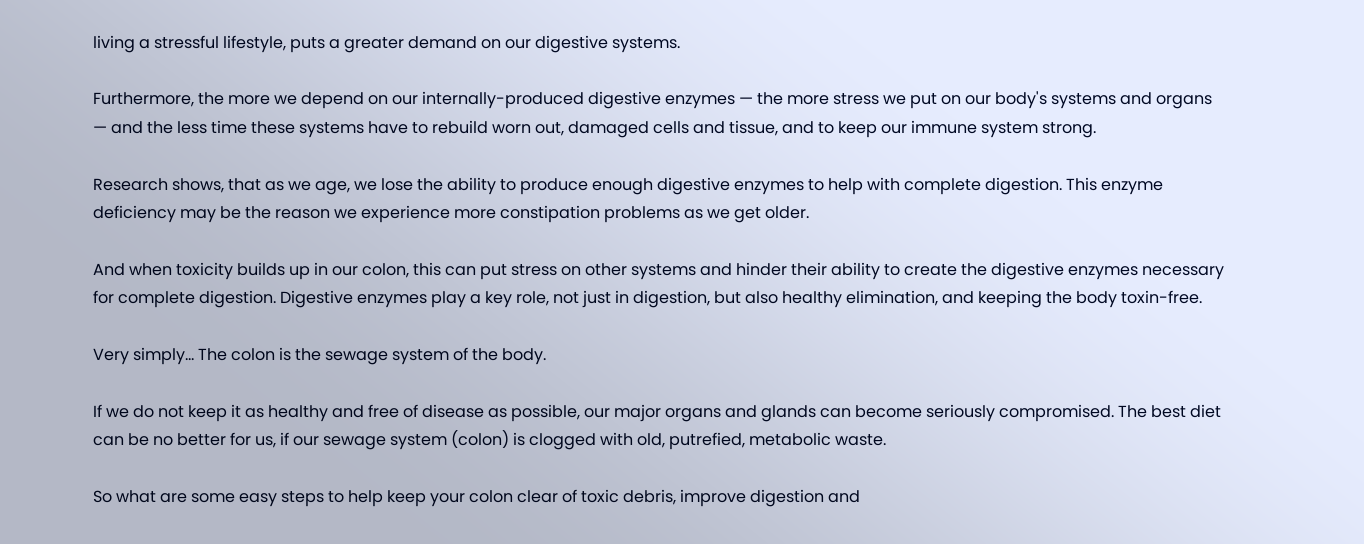living a stressful lifestyle, puts a greater demand on our digestive systems.

Furthermore, the more we depend on our internally-produced digestive enzymes — the more stress we put on our body's systems and organs — and the less time these systems have to rebuild worn out, damaged cells and tissue, and to keep our immune system strong.

Research shows, that as we age, we lose the ability to produce enough digestive enzymes to help with complete digestion. This enzyme deficiency may be the reason we experience more constipation problems as we get older.

And when toxicity builds up in our colon, this can put stress on other systems and hinder their ability to create the digestive enzymes necessary for complete digestion. Digestive enzymes play a key role, not just in digestion, but also healthy elimination, and keeping the body toxin-free.

Very simply... The colon is the sewage system of the body.

If we do not keep it as healthy and free of disease as possible, our major organs and glands can become seriously compromised. The best diet can be no better for us, if our sewage system (colon) is clogged with old, putrefied, metabolic waste.

So what are some easy steps to help keep your colon clear of toxic debris, improve digestion and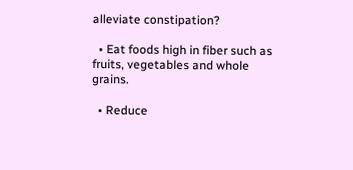alleviate constipation?

  • Eat foods high in fiber such as fruits, vegetables and whole grains.

  • Reduce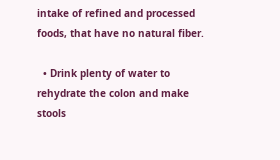intake of refined and processed foods, that have no natural fiber.

  • Drink plenty of water to rehydrate the colon and make stools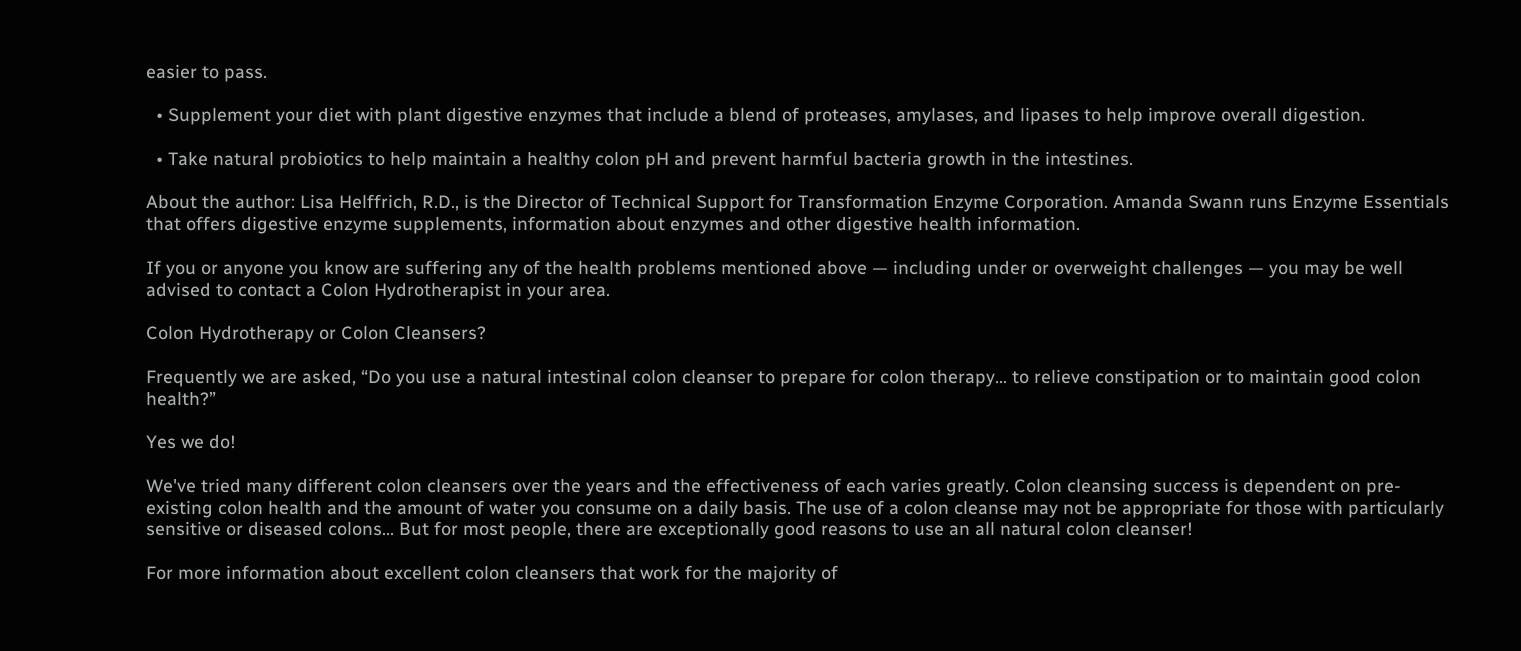easier to pass.

  • Supplement your diet with plant digestive enzymes that include a blend of proteases, amylases, and lipases to help improve overall digestion.

  • Take natural probiotics to help maintain a healthy colon pH and prevent harmful bacteria growth in the intestines.

About the author: Lisa Helffrich, R.D., is the Director of Technical Support for Transformation Enzyme Corporation. Amanda Swann runs Enzyme Essentials that offers digestive enzyme supplements, information about enzymes and other digestive health information.

If you or anyone you know are suffering any of the health problems mentioned above — including under or overweight challenges — you may be well advised to contact a Colon Hydrotherapist in your area.

Colon Hydrotherapy or Colon Cleansers?

Frequently we are asked, “Do you use a natural intestinal colon cleanser to prepare for colon therapy... to relieve constipation or to maintain good colon health?”

Yes we do!

We've tried many different colon cleansers over the years and the effectiveness of each varies greatly. Colon cleansing success is dependent on pre-existing colon health and the amount of water you consume on a daily basis. The use of a colon cleanse may not be appropriate for those with particularly sensitive or diseased colons... But for most people, there are exceptionally good reasons to use an all natural colon cleanser!

For more information about excellent colon cleansers that work for the majority of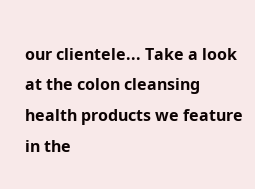our clientele... Take a look at the colon cleansing health products we feature in the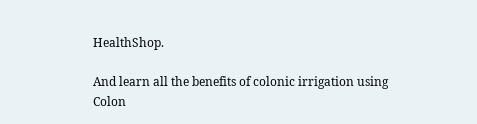HealthShop.

And learn all the benefits of colonic irrigation using Colon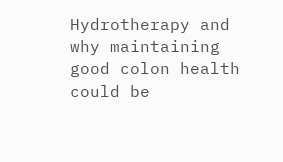Hydrotherapy and why maintaining good colon health could be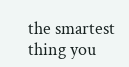the smartest thing you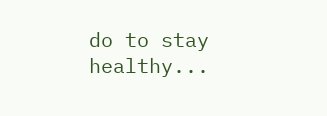do to stay healthy...